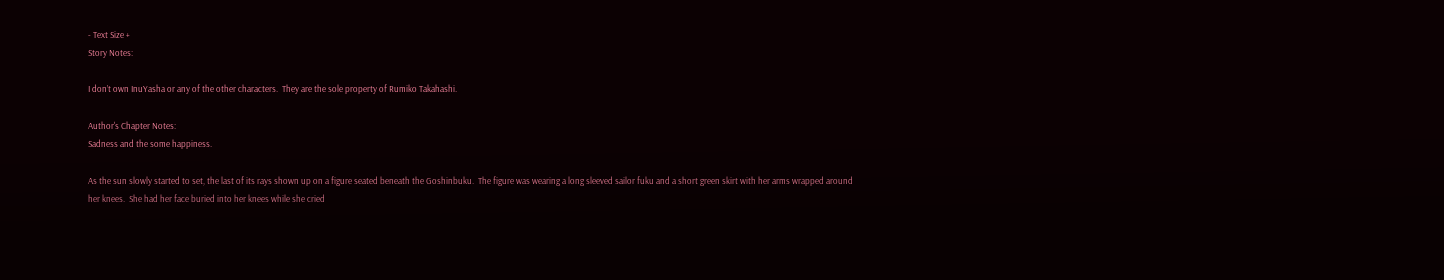- Text Size +
Story Notes:

I don’t own InuYasha or any of the other characters.  They are the sole property of Rumiko Takahashi.

Author's Chapter Notes:
Sadness and the some happiness.

As the sun slowly started to set, the last of its rays shown up on a figure seated beneath the Goshinbuku.  The figure was wearing a long sleeved sailor fuku and a short green skirt with her arms wrapped around her knees.  She had her face buried into her knees while she cried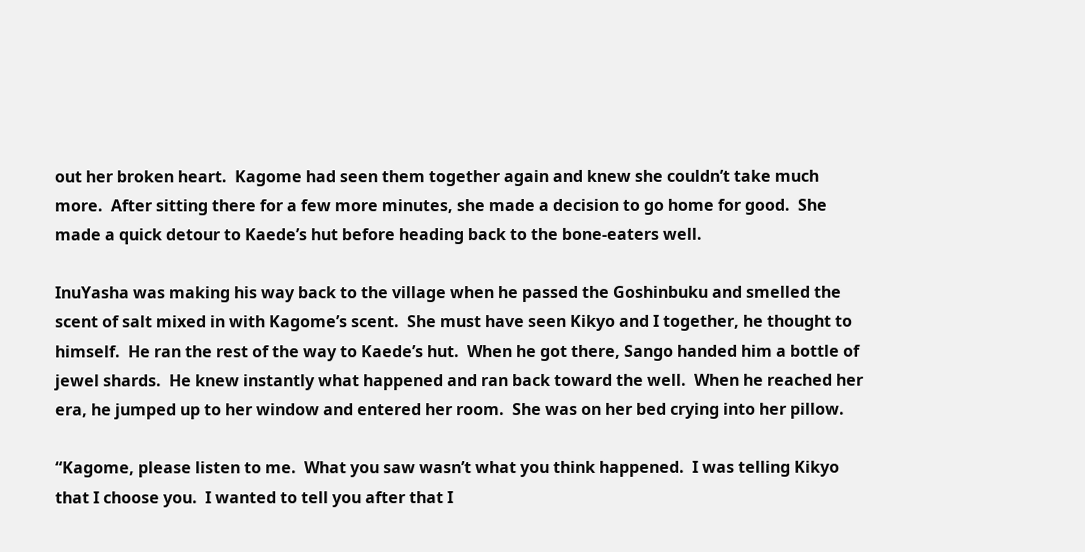out her broken heart.  Kagome had seen them together again and knew she couldn’t take much more.  After sitting there for a few more minutes, she made a decision to go home for good.  She made a quick detour to Kaede’s hut before heading back to the bone-eaters well.

InuYasha was making his way back to the village when he passed the Goshinbuku and smelled the scent of salt mixed in with Kagome’s scent.  She must have seen Kikyo and I together, he thought to himself.  He ran the rest of the way to Kaede’s hut.  When he got there, Sango handed him a bottle of jewel shards.  He knew instantly what happened and ran back toward the well.  When he reached her era, he jumped up to her window and entered her room.  She was on her bed crying into her pillow.

“Kagome, please listen to me.  What you saw wasn’t what you think happened.  I was telling Kikyo that I choose you.  I wanted to tell you after that I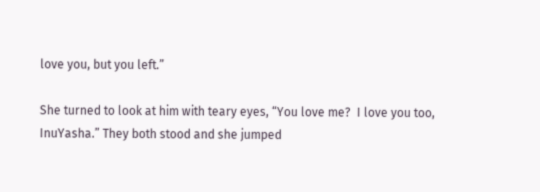love you, but you left.”

She turned to look at him with teary eyes, “You love me?  I love you too, InuYasha.” They both stood and she jumped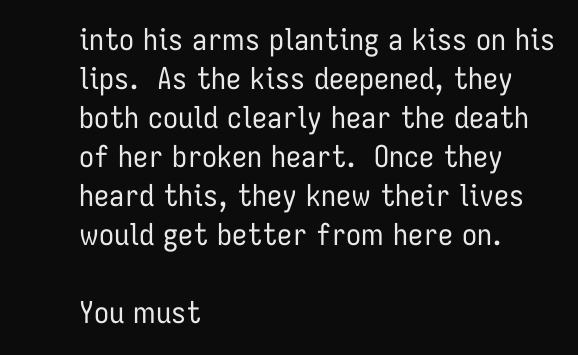into his arms planting a kiss on his lips.  As the kiss deepened, they both could clearly hear the death of her broken heart.  Once they heard this, they knew their lives would get better from here on.

You must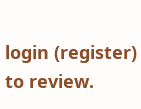login (register) to review.